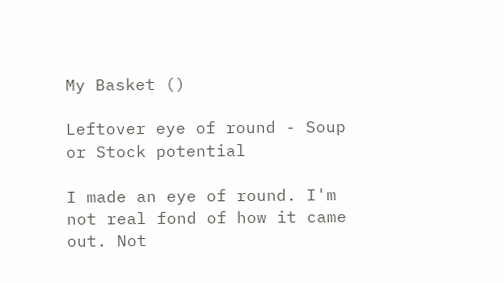My Basket ()

Leftover eye of round - Soup or Stock potential

I made an eye of round. I'm not real fond of how it came out. Not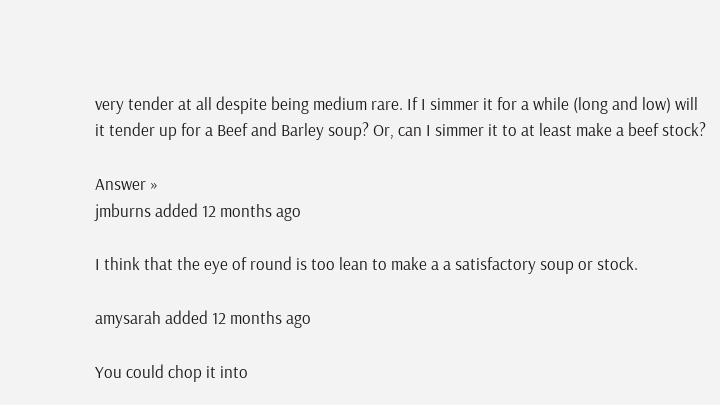very tender at all despite being medium rare. If I simmer it for a while (long and low) will it tender up for a Beef and Barley soup? Or, can I simmer it to at least make a beef stock?

Answer »
jmburns added 12 months ago

I think that the eye of round is too lean to make a a satisfactory soup or stock.

amysarah added 12 months ago

You could chop it into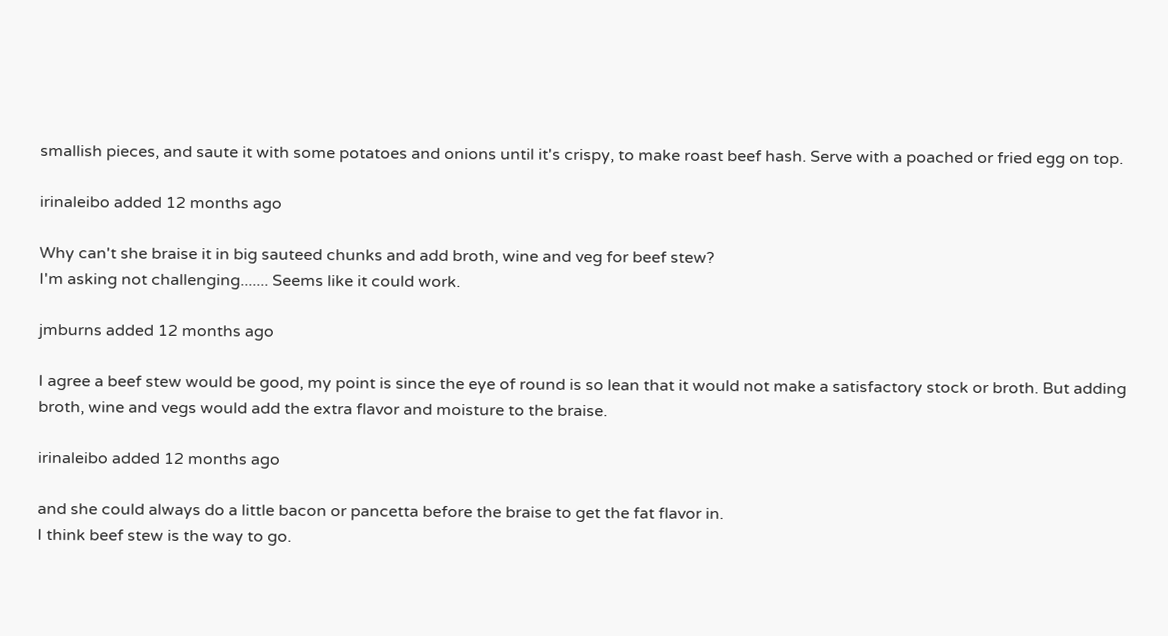smallish pieces, and saute it with some potatoes and onions until it's crispy, to make roast beef hash. Serve with a poached or fried egg on top.

irinaleibo added 12 months ago

Why can't she braise it in big sauteed chunks and add broth, wine and veg for beef stew?
I'm asking not challenging....... Seems like it could work.

jmburns added 12 months ago

I agree a beef stew would be good, my point is since the eye of round is so lean that it would not make a satisfactory stock or broth. But adding broth, wine and vegs would add the extra flavor and moisture to the braise.

irinaleibo added 12 months ago

and she could always do a little bacon or pancetta before the braise to get the fat flavor in.
I think beef stew is the way to go.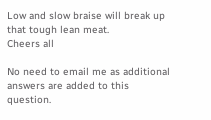Low and slow braise will break up that tough lean meat.
Cheers all

No need to email me as additional
answers are added to this question.